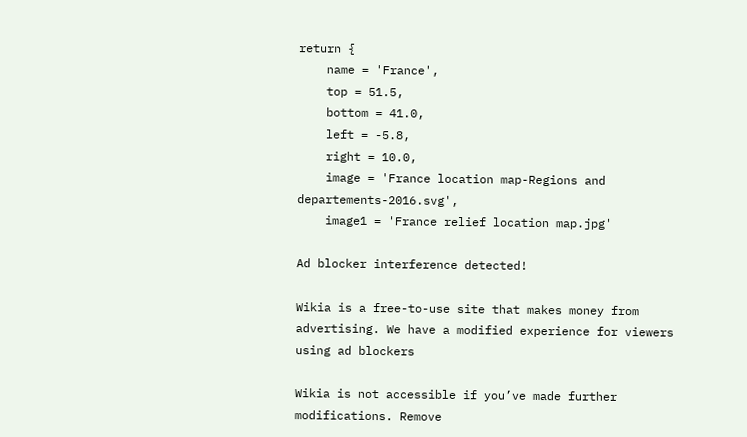return {
    name = 'France',
    top = 51.5,
    bottom = 41.0,
    left = -5.8,
    right = 10.0,
    image = 'France location map-Regions and departements-2016.svg',
    image1 = 'France relief location map.jpg'

Ad blocker interference detected!

Wikia is a free-to-use site that makes money from advertising. We have a modified experience for viewers using ad blockers

Wikia is not accessible if you’ve made further modifications. Remove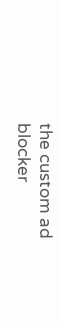the custom ad blocker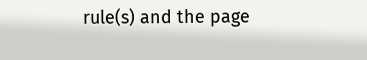rule(s) and the page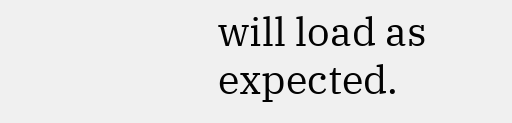will load as expected.